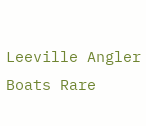Leeville Angler Boats Rare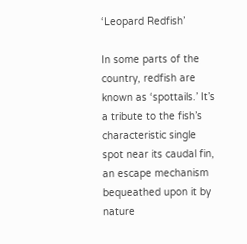‘Leopard Redfish’

In some parts of the country, redfish are known as ‘spottails.’ It’s a tribute to the fish’s characteristic single spot near its caudal fin, an escape mechanism bequeathed upon it by nature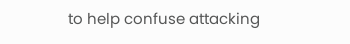to help confuse attacking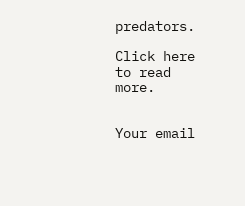predators.

Click here to read more.


Your email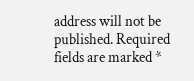address will not be published. Required fields are marked *